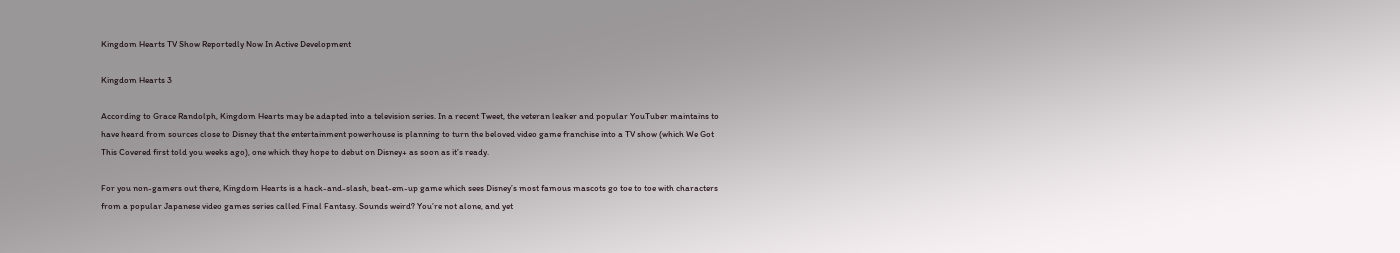Kingdom Hearts TV Show Reportedly Now In Active Development

Kingdom Hearts 3

According to Grace Randolph, Kingdom Hearts may be adapted into a television series. In a recent Tweet, the veteran leaker and popular YouTuber maintains to have heard from sources close to Disney that the entertainment powerhouse is planning to turn the beloved video game franchise into a TV show (which We Got This Covered first told you weeks ago), one which they hope to debut on Disney+ as soon as it’s ready.

For you non-gamers out there, Kingdom Hearts is a hack-and-slash, beat-em-up game which sees Disney’s most famous mascots go toe to toe with characters from a popular Japanese video games series called Final Fantasy. Sounds weird? You’re not alone, and yet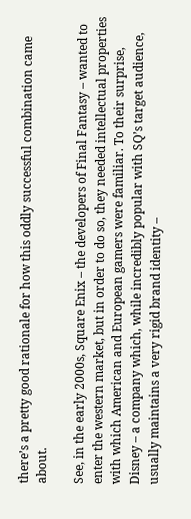there’s a pretty good rationale for how this oddly successful combination came about.

See, in the early 2000s, Square Enix – the developers of Final Fantasy – wanted to enter the western market, but in order to do so, they needed intellectual properties with which American and European gamers were familiar. To their surprise, Disney – a company which, while incredibly popular with SQ’s target audience, usually maintains a very rigid brand identity –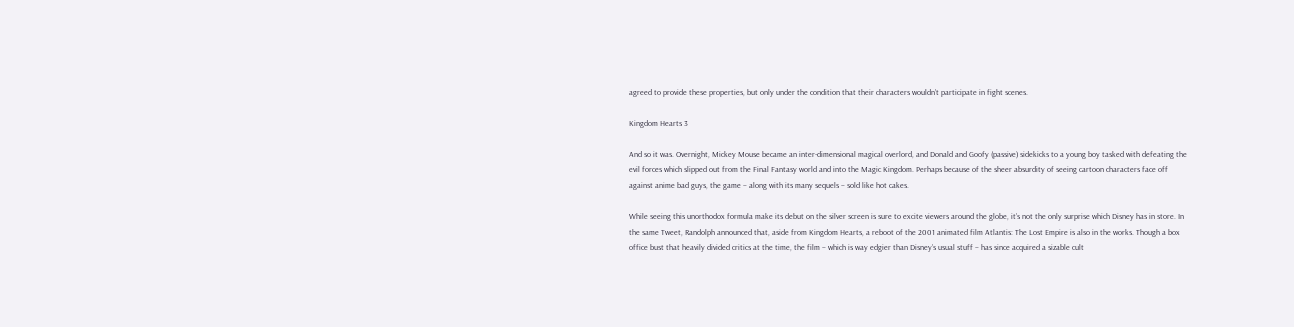agreed to provide these properties, but only under the condition that their characters wouldn’t participate in fight scenes.

Kingdom Hearts 3

And so it was. Overnight, Mickey Mouse became an inter-dimensional magical overlord, and Donald and Goofy (passive) sidekicks to a young boy tasked with defeating the evil forces which slipped out from the Final Fantasy world and into the Magic Kingdom. Perhaps because of the sheer absurdity of seeing cartoon characters face off against anime bad guys, the game – along with its many sequels – sold like hot cakes.

While seeing this unorthodox formula make its debut on the silver screen is sure to excite viewers around the globe, it’s not the only surprise which Disney has in store. In the same Tweet, Randolph announced that, aside from Kingdom Hearts, a reboot of the 2001 animated film Atlantis: The Lost Empire is also in the works. Though a box office bust that heavily divided critics at the time, the film – which is way edgier than Disney’s usual stuff – has since acquired a sizable cult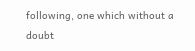following, one which without a doubt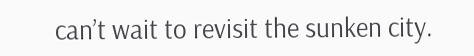can’t wait to revisit the sunken city.